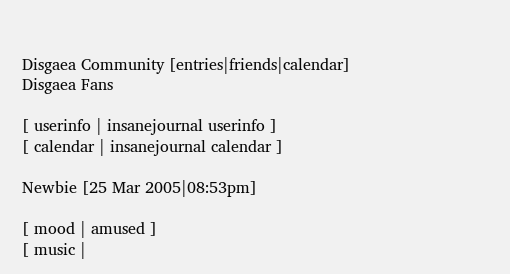Disgaea Community [entries|friends|calendar]
Disgaea Fans

[ userinfo | insanejournal userinfo ]
[ calendar | insanejournal calendar ]

Newbie [25 Mar 2005|08:53pm]

[ mood | amused ]
[ music |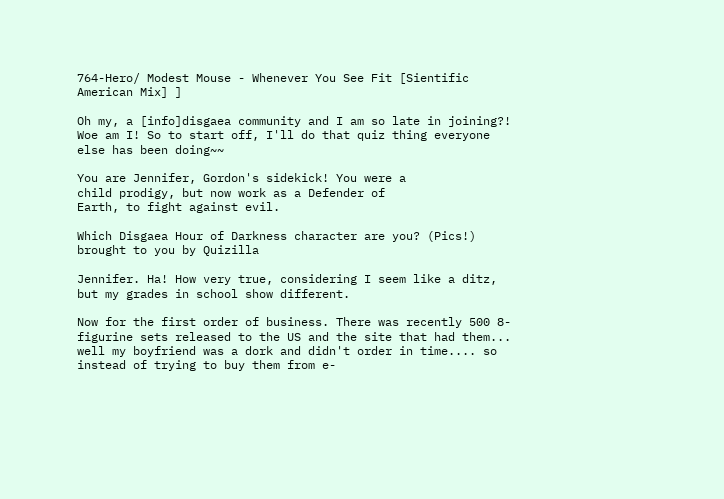764-Hero/ Modest Mouse - Whenever You See Fit [Sientific American Mix] ]

Oh my, a [info]disgaea community and I am so late in joining?! Woe am I! So to start off, I'll do that quiz thing everyone else has been doing~~

You are Jennifer, Gordon's sidekick! You were a
child prodigy, but now work as a Defender of
Earth, to fight against evil.

Which Disgaea Hour of Darkness character are you? (Pics!)
brought to you by Quizilla

Jennifer. Ha! How very true, considering I seem like a ditz, but my grades in school show different.

Now for the first order of business. There was recently 500 8-figurine sets released to the US and the site that had them... well my boyfriend was a dork and didn't order in time.... so instead of trying to buy them from e-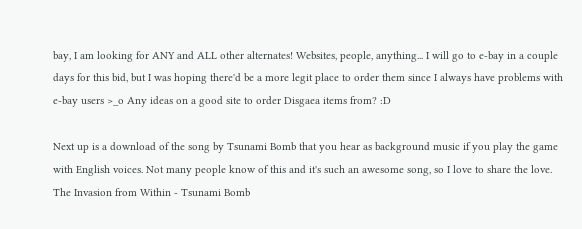bay, I am looking for ANY and ALL other alternates! Websites, people, anything... I will go to e-bay in a couple days for this bid, but I was hoping there'd be a more legit place to order them since I always have problems with e-bay users >_o Any ideas on a good site to order Disgaea items from? :D

Next up is a download of the song by Tsunami Bomb that you hear as background music if you play the game with English voices. Not many people know of this and it's such an awesome song, so I love to share the love.
The Invasion from Within - Tsunami Bomb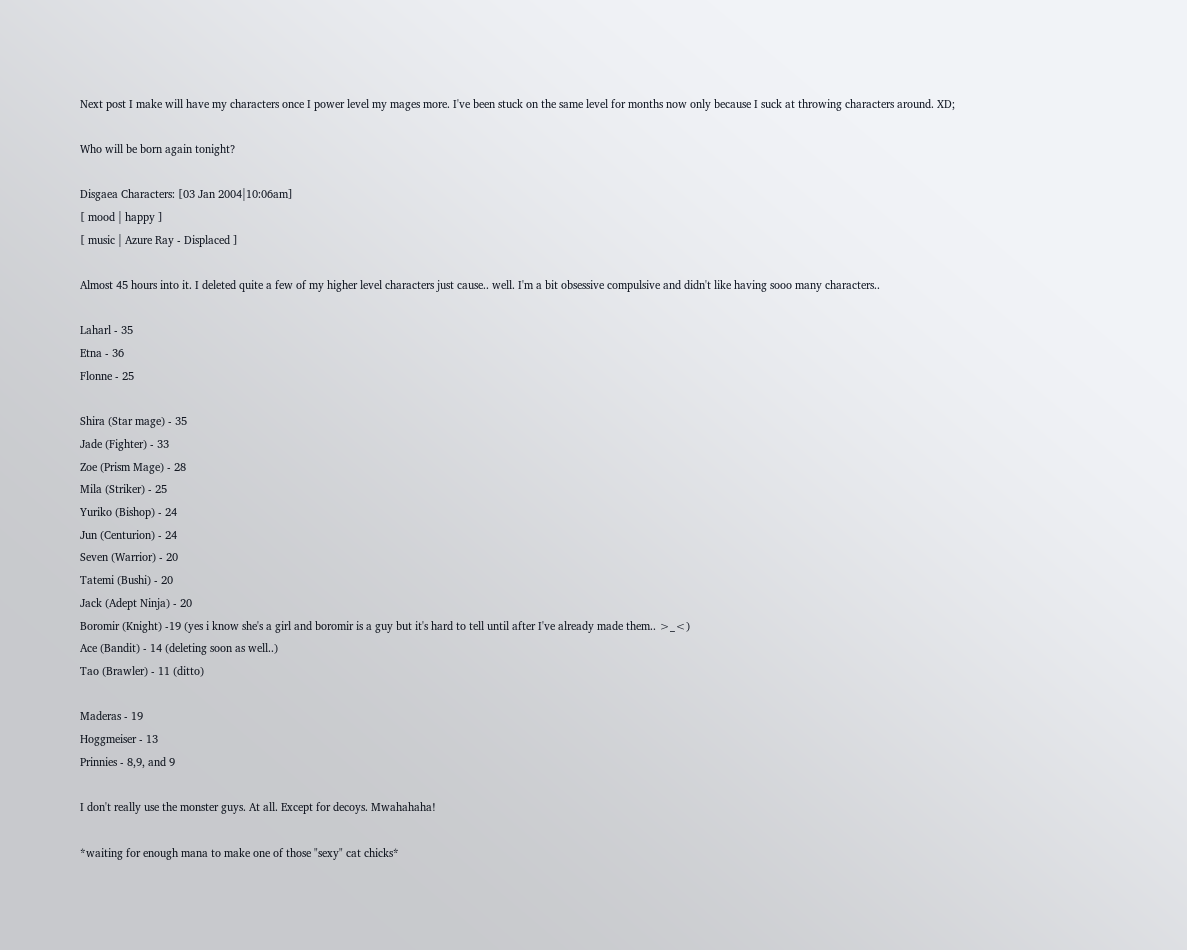Next post I make will have my characters once I power level my mages more. I've been stuck on the same level for months now only because I suck at throwing characters around. XD;

Who will be born again tonight?

Disgaea Characters: [03 Jan 2004|10:06am]
[ mood | happy ]
[ music | Azure Ray - Displaced ]

Almost 45 hours into it. I deleted quite a few of my higher level characters just cause.. well. I'm a bit obsessive compulsive and didn't like having sooo many characters..

Laharl - 35
Etna - 36
Flonne - 25

Shira (Star mage) - 35
Jade (Fighter) - 33
Zoe (Prism Mage) - 28
Mila (Striker) - 25
Yuriko (Bishop) - 24
Jun (Centurion) - 24
Seven (Warrior) - 20
Tatemi (Bushi) - 20
Jack (Adept Ninja) - 20
Boromir (Knight) -19 (yes i know she's a girl and boromir is a guy but it's hard to tell until after I've already made them.. >_<)
Ace (Bandit) - 14 (deleting soon as well..)
Tao (Brawler) - 11 (ditto)

Maderas - 19
Hoggmeiser - 13
Prinnies - 8,9, and 9

I don't really use the monster guys. At all. Except for decoys. Mwahahaha!

*waiting for enough mana to make one of those "sexy" cat chicks*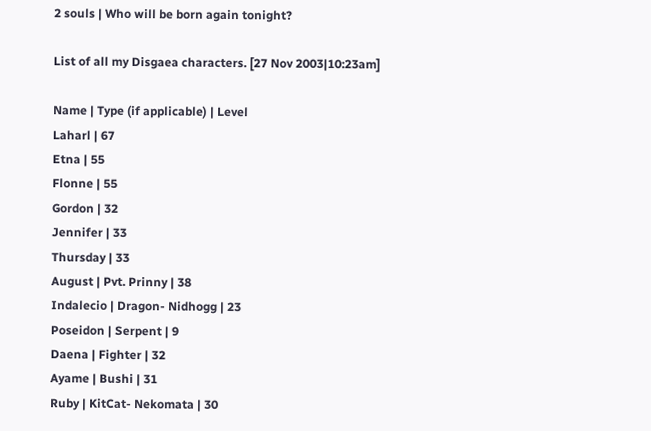2 souls | Who will be born again tonight?

List of all my Disgaea characters. [27 Nov 2003|10:23am]

Name | Type (if applicable) | Level
Laharl | 67
Etna | 55
Flonne | 55
Gordon | 32
Jennifer | 33
Thursday | 33
August | Pvt. Prinny | 38
Indalecio | Dragon- Nidhogg | 23
Poseidon | Serpent | 9
Daena | Fighter | 32
Ayame | Bushi | 31
Ruby | KitCat- Nekomata | 30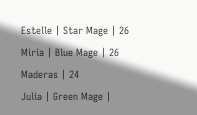Estelle | Star Mage | 26
Miria | Blue Mage | 26
Maderas | 24
Julia | Green Mage |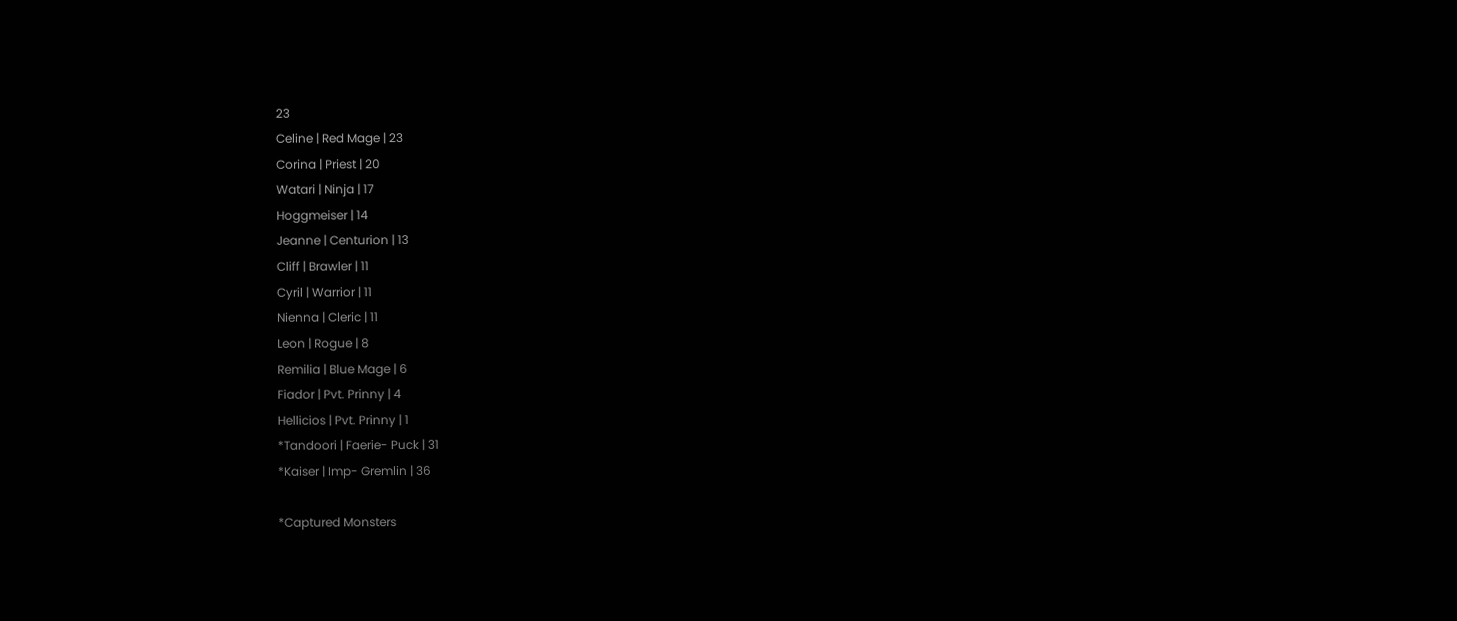23
Celine | Red Mage | 23
Corina | Priest | 20
Watari | Ninja | 17
Hoggmeiser | 14
Jeanne | Centurion | 13
Cliff | Brawler | 11
Cyril | Warrior | 11
Nienna | Cleric | 11
Leon | Rogue | 8
Remilia | Blue Mage | 6
Fiador | Pvt. Prinny | 4
Hellicios | Pvt. Prinny | 1
*Tandoori | Faerie- Puck | 31
*Kaiser | Imp- Gremlin | 36

*Captured Monsters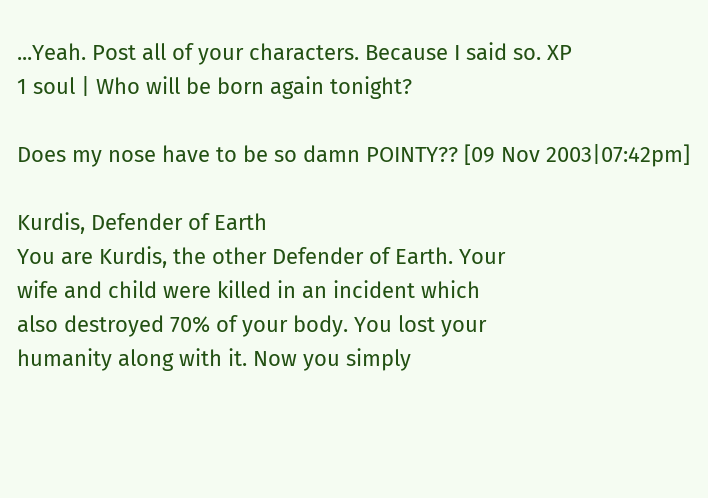...Yeah. Post all of your characters. Because I said so. XP
1 soul | Who will be born again tonight?

Does my nose have to be so damn POINTY?? [09 Nov 2003|07:42pm]

Kurdis, Defender of Earth
You are Kurdis, the other Defender of Earth. Your
wife and child were killed in an incident which
also destroyed 70% of your body. You lost your
humanity along with it. Now you simply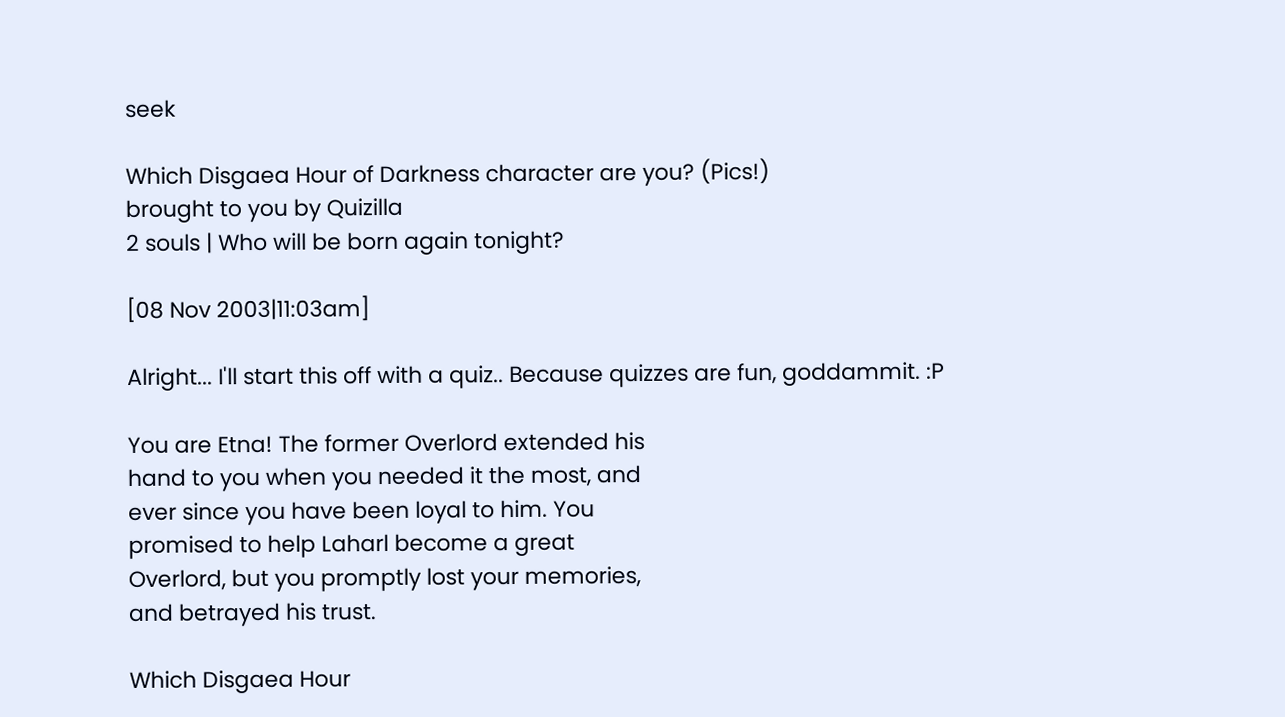seek

Which Disgaea Hour of Darkness character are you? (Pics!)
brought to you by Quizilla
2 souls | Who will be born again tonight?

[08 Nov 2003|11:03am]

Alright... I'll start this off with a quiz.. Because quizzes are fun, goddammit. :P

You are Etna! The former Overlord extended his
hand to you when you needed it the most, and
ever since you have been loyal to him. You
promised to help Laharl become a great
Overlord, but you promptly lost your memories,
and betrayed his trust.

Which Disgaea Hour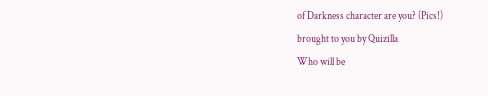of Darkness character are you? (Pics!)
brought to you by Quizilla
Who will be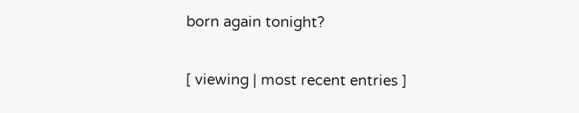born again tonight?

[ viewing | most recent entries ]